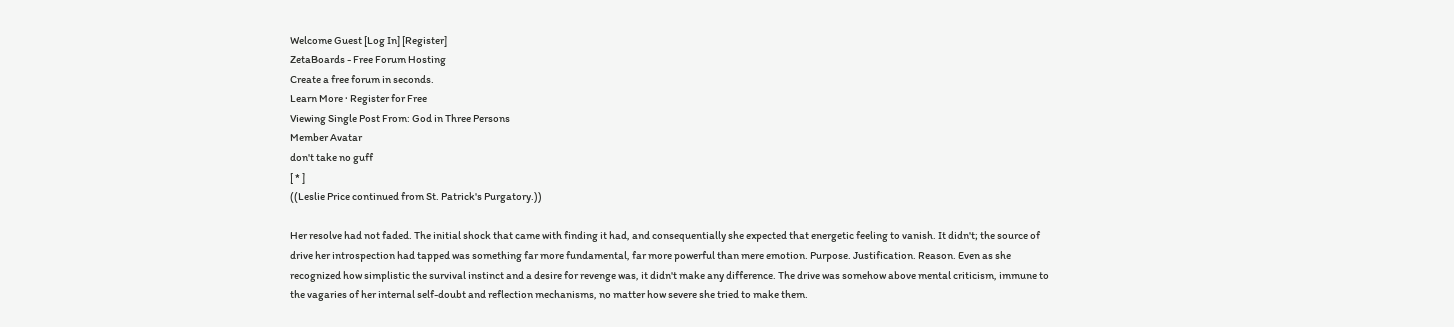Welcome Guest [Log In] [Register]
ZetaBoards - Free Forum Hosting
Create a free forum in seconds.
Learn More · Register for Free
Viewing Single Post From: God in Three Persons
Member Avatar
don't take no guff
[ * ]
((Leslie Price continued from St. Patrick's Purgatory.))

Her resolve had not faded. The initial shock that came with finding it had, and consequentially she expected that energetic feeling to vanish. It didn't; the source of drive her introspection had tapped was something far more fundamental, far more powerful than mere emotion. Purpose. Justification. Reason. Even as she recognized how simplistic the survival instinct and a desire for revenge was, it didn't make any difference. The drive was somehow above mental criticism, immune to the vagaries of her internal self-doubt and reflection mechanisms, no matter how severe she tried to make them.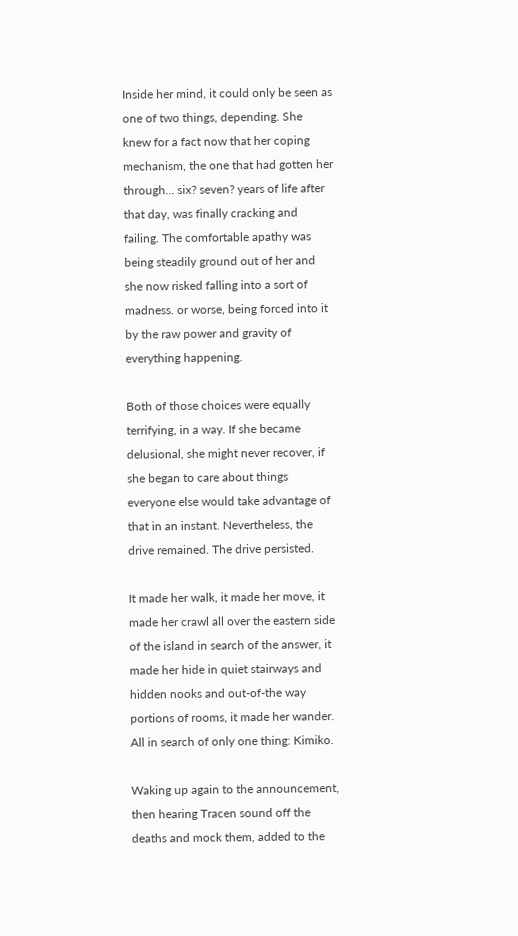Inside her mind, it could only be seen as one of two things, depending. She knew for a fact now that her coping mechanism, the one that had gotten her through... six? seven? years of life after that day, was finally cracking and failing. The comfortable apathy was being steadily ground out of her and she now risked falling into a sort of madness. or worse, being forced into it by the raw power and gravity of everything happening.

Both of those choices were equally terrifying, in a way. If she became delusional, she might never recover, if she began to care about things everyone else would take advantage of that in an instant. Nevertheless, the drive remained. The drive persisted.

It made her walk, it made her move, it made her crawl all over the eastern side of the island in search of the answer, it made her hide in quiet stairways and hidden nooks and out-of-the way portions of rooms, it made her wander. All in search of only one thing: Kimiko.

Waking up again to the announcement, then hearing Tracen sound off the deaths and mock them, added to the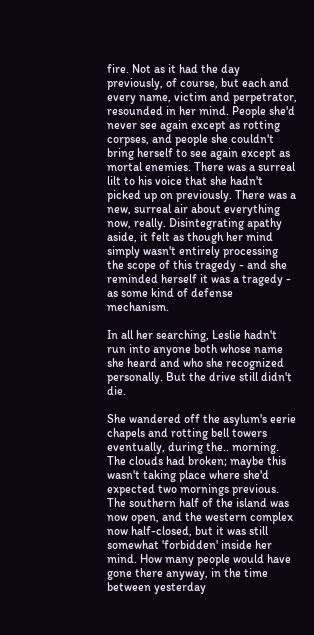fire. Not as it had the day previously, of course, but each and every name, victim and perpetrator, resounded in her mind. People she'd never see again except as rotting corpses, and people she couldn't bring herself to see again except as mortal enemies. There was a surreal lilt to his voice that she hadn't picked up on previously. There was a new, surreal air about everything now, really. Disintegrating apathy aside, it felt as though her mind simply wasn't entirely processing the scope of this tragedy - and she reminded herself it was a tragedy - as some kind of defense mechanism.

In all her searching, Leslie hadn't run into anyone both whose name she heard and who she recognized personally. But the drive still didn't die.

She wandered off the asylum's eerie chapels and rotting bell towers eventually, during the.. morning. The clouds had broken; maybe this wasn't taking place where she'd expected two mornings previous. The southern half of the island was now open, and the western complex now half-closed, but it was still somewhat 'forbidden' inside her mind. How many people would have gone there anyway, in the time between yesterday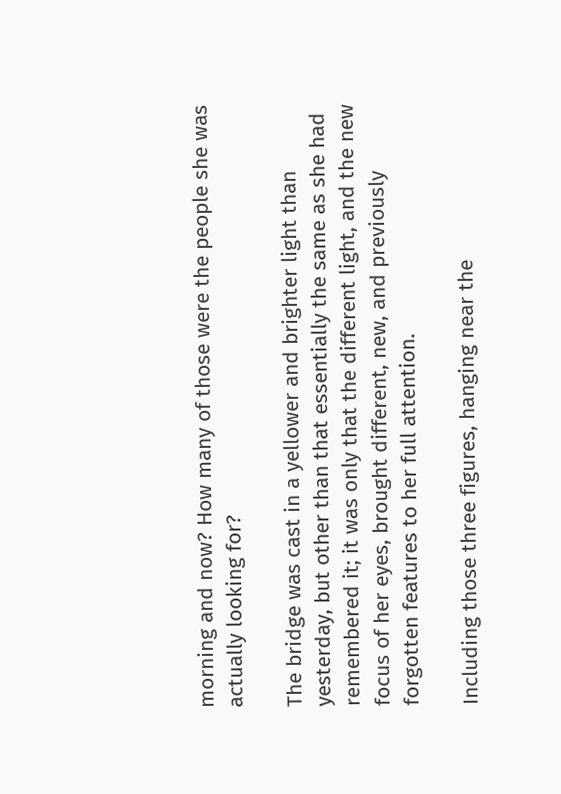morning and now? How many of those were the people she was actually looking for?

The bridge was cast in a yellower and brighter light than yesterday, but other than that essentially the same as she had remembered it; it was only that the different light, and the new focus of her eyes, brought different, new, and previously forgotten features to her full attention.

Including those three figures, hanging near the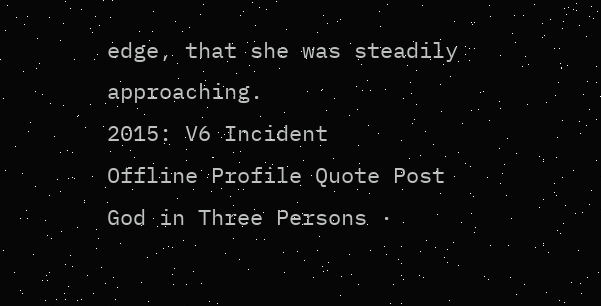edge, that she was steadily approaching.
2015: V6 Incident
Offline Profile Quote Post
God in Three Persons ·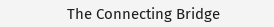The Connecting Bridge